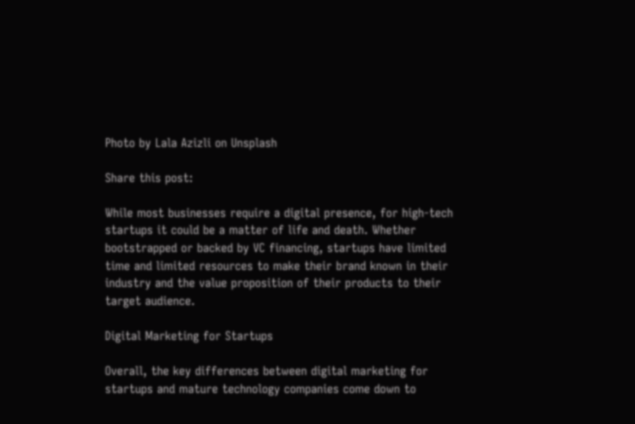Photo by Lala Azizli on Unsplash

Share this post:

While most businesses require a digital presence, for high-tech startups it could be a matter of life and death. Whether bootstrapped or backed by VC financing, startups have limited time and limited resources to make their brand known in their industry and the value proposition of their products to their target audience.

Digital Marketing for Startups

Overall, the key differences between digital marketing for startups and mature technology companies come down to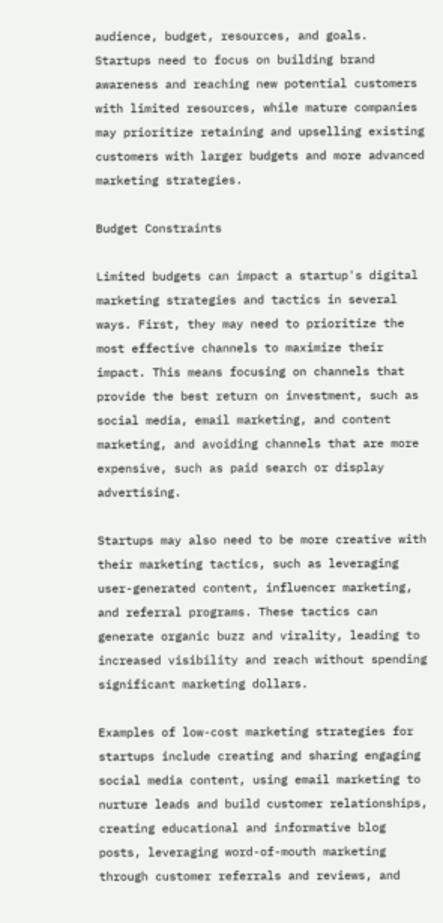audience, budget, resources, and goals. Startups need to focus on building brand awareness and reaching new potential customers with limited resources, while mature companies may prioritize retaining and upselling existing customers with larger budgets and more advanced marketing strategies.

Budget Constraints

Limited budgets can impact a startup's digital marketing strategies and tactics in several ways. First, they may need to prioritize the most effective channels to maximize their impact. This means focusing on channels that provide the best return on investment, such as social media, email marketing, and content marketing, and avoiding channels that are more expensive, such as paid search or display advertising.

Startups may also need to be more creative with their marketing tactics, such as leveraging user-generated content, influencer marketing, and referral programs. These tactics can generate organic buzz and virality, leading to increased visibility and reach without spending significant marketing dollars.

Examples of low-cost marketing strategies for startups include creating and sharing engaging social media content, using email marketing to nurture leads and build customer relationships, creating educational and informative blog posts, leveraging word-of-mouth marketing through customer referrals and reviews, and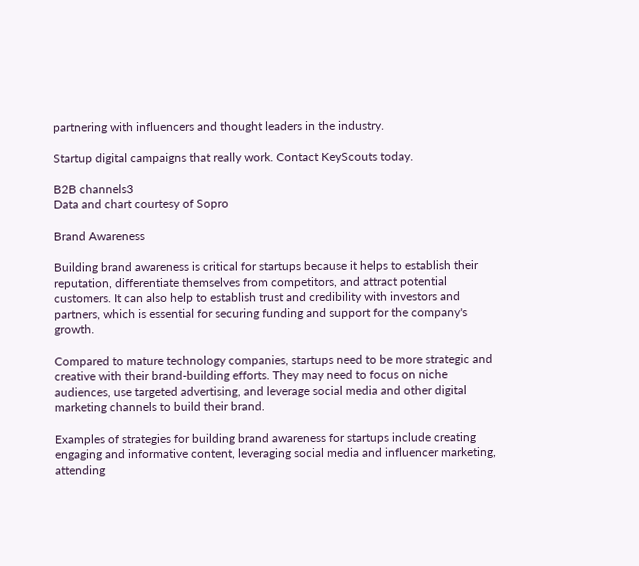partnering with influencers and thought leaders in the industry.

Startup digital campaigns that really work. Contact KeyScouts today.

B2B channels3
Data and chart courtesy of Sopro

Brand Awareness

Building brand awareness is critical for startups because it helps to establish their reputation, differentiate themselves from competitors, and attract potential customers. It can also help to establish trust and credibility with investors and partners, which is essential for securing funding and support for the company's growth.

Compared to mature technology companies, startups need to be more strategic and creative with their brand-building efforts. They may need to focus on niche audiences, use targeted advertising, and leverage social media and other digital marketing channels to build their brand.

Examples of strategies for building brand awareness for startups include creating engaging and informative content, leveraging social media and influencer marketing, attending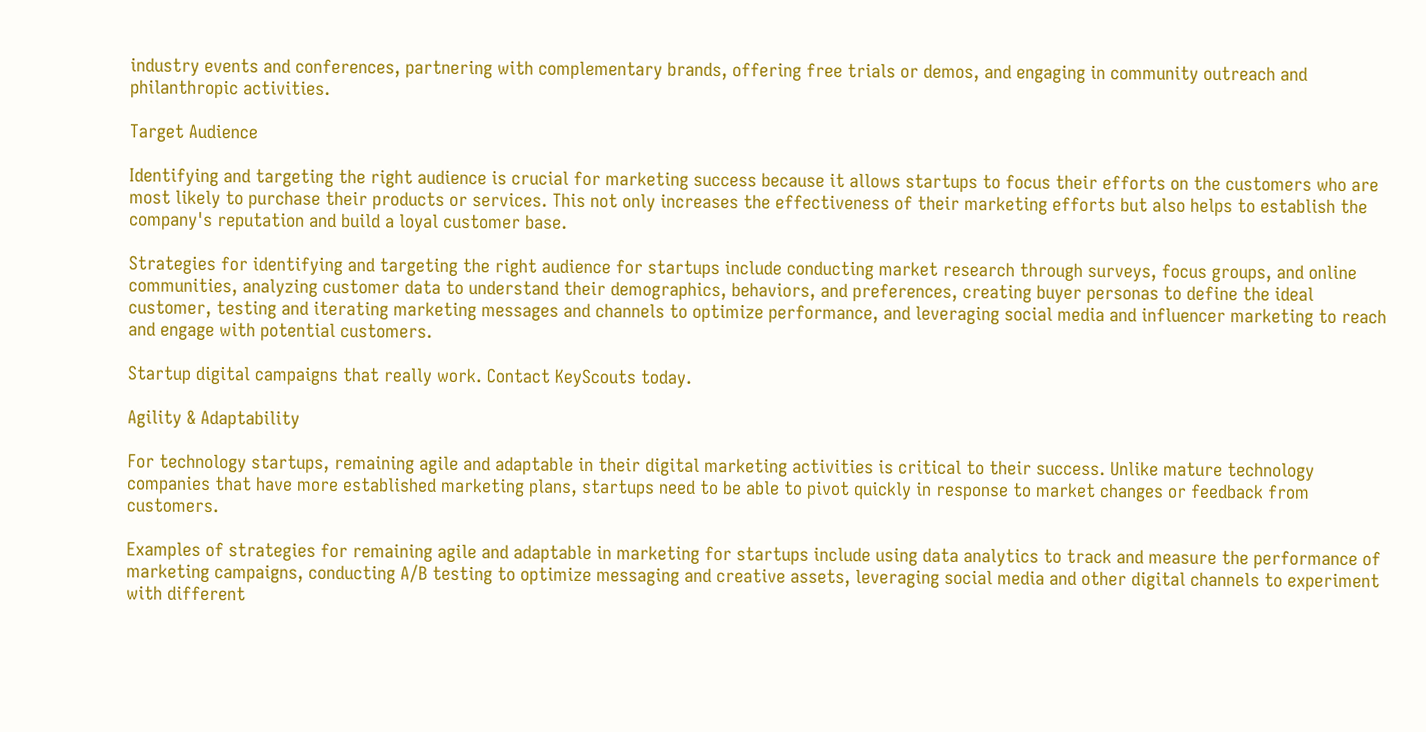industry events and conferences, partnering with complementary brands, offering free trials or demos, and engaging in community outreach and philanthropic activities.

Target Audience

Identifying and targeting the right audience is crucial for marketing success because it allows startups to focus their efforts on the customers who are most likely to purchase their products or services. This not only increases the effectiveness of their marketing efforts but also helps to establish the company's reputation and build a loyal customer base.

Strategies for identifying and targeting the right audience for startups include conducting market research through surveys, focus groups, and online communities, analyzing customer data to understand their demographics, behaviors, and preferences, creating buyer personas to define the ideal customer, testing and iterating marketing messages and channels to optimize performance, and leveraging social media and influencer marketing to reach and engage with potential customers.

Startup digital campaigns that really work. Contact KeyScouts today.

Agility & Adaptability

For technology startups, remaining agile and adaptable in their digital marketing activities is critical to their success. Unlike mature technology companies that have more established marketing plans, startups need to be able to pivot quickly in response to market changes or feedback from customers.

Examples of strategies for remaining agile and adaptable in marketing for startups include using data analytics to track and measure the performance of marketing campaigns, conducting A/B testing to optimize messaging and creative assets, leveraging social media and other digital channels to experiment with different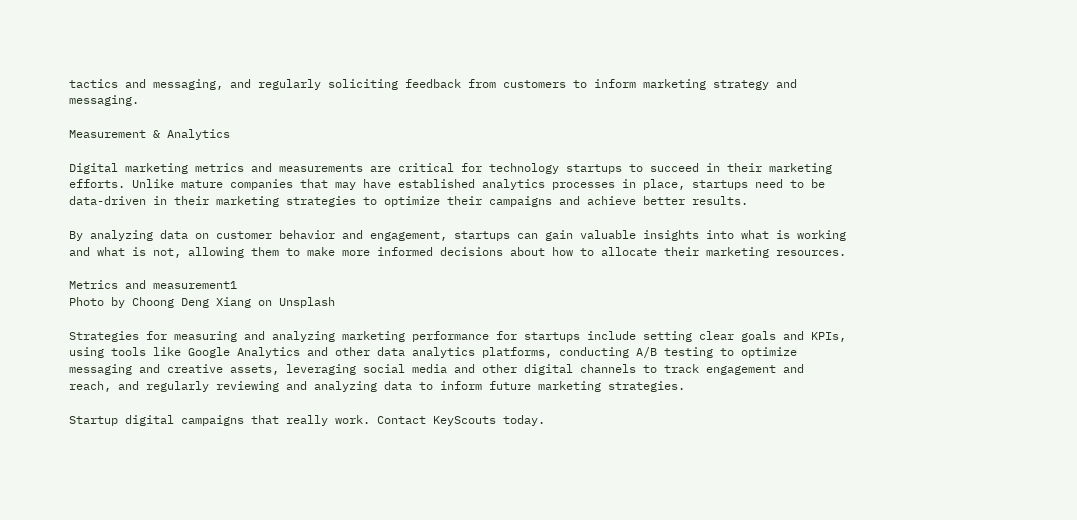tactics and messaging, and regularly soliciting feedback from customers to inform marketing strategy and messaging.

Measurement & Analytics

Digital marketing metrics and measurements are critical for technology startups to succeed in their marketing efforts. Unlike mature companies that may have established analytics processes in place, startups need to be data-driven in their marketing strategies to optimize their campaigns and achieve better results.

By analyzing data on customer behavior and engagement, startups can gain valuable insights into what is working and what is not, allowing them to make more informed decisions about how to allocate their marketing resources.

Metrics and measurement1
Photo by Choong Deng Xiang on Unsplash

Strategies for measuring and analyzing marketing performance for startups include setting clear goals and KPIs, using tools like Google Analytics and other data analytics platforms, conducting A/B testing to optimize messaging and creative assets, leveraging social media and other digital channels to track engagement and reach, and regularly reviewing and analyzing data to inform future marketing strategies.

Startup digital campaigns that really work. Contact KeyScouts today.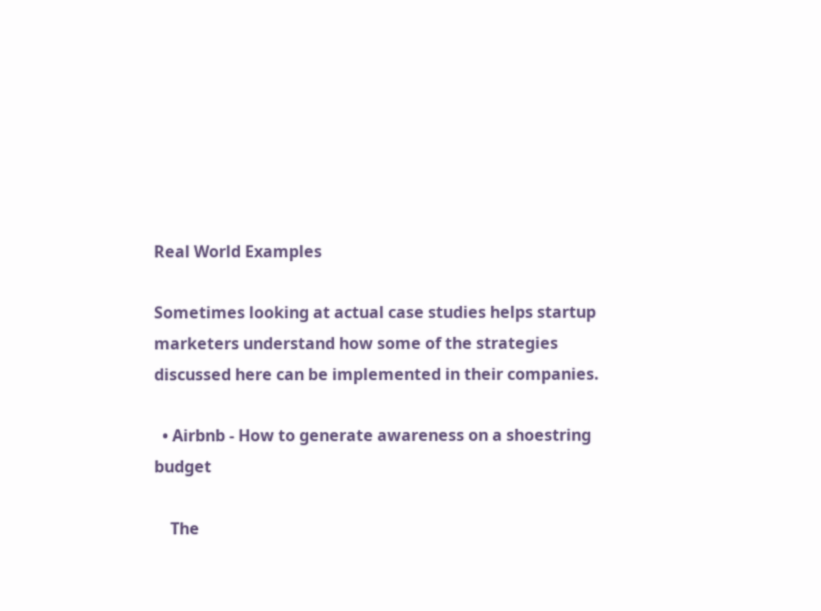Real World Examples

Sometimes looking at actual case studies helps startup marketers understand how some of the strategies discussed here can be implemented in their companies.

  • Airbnb - How to generate awareness on a shoestring budget

    The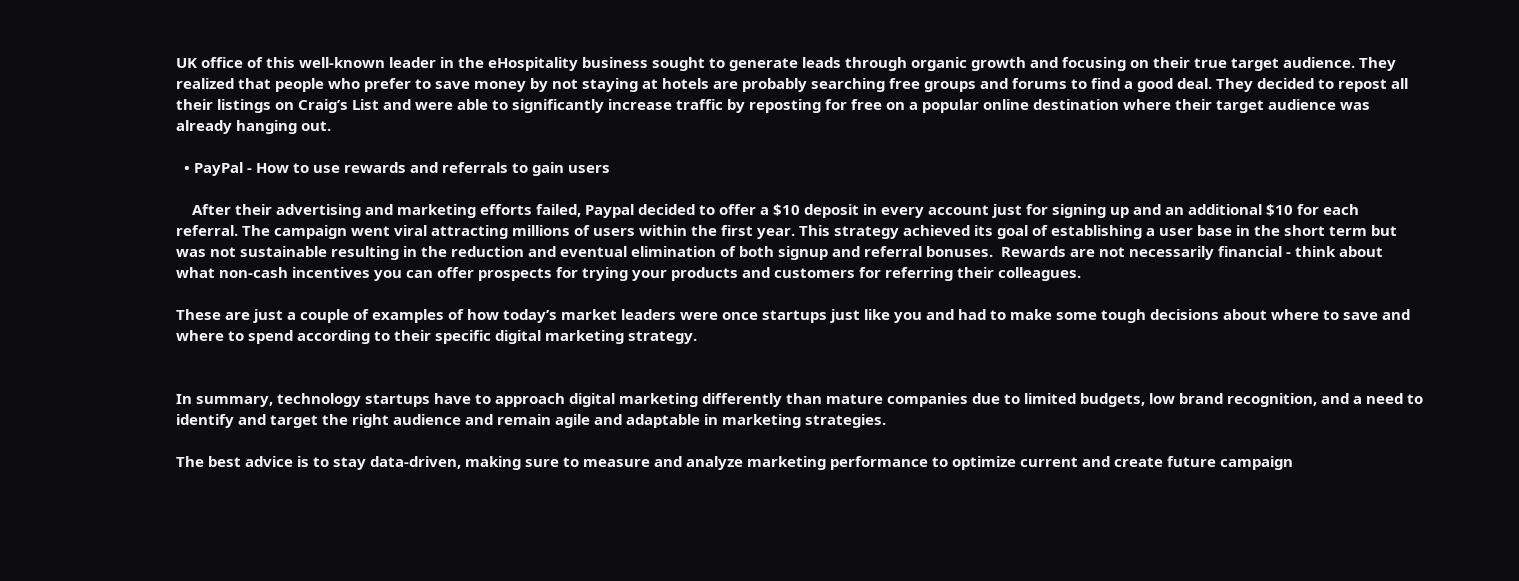UK office of this well-known leader in the eHospitality business sought to generate leads through organic growth and focusing on their true target audience. They realized that people who prefer to save money by not staying at hotels are probably searching free groups and forums to find a good deal. They decided to repost all their listings on Craig’s List and were able to significantly increase traffic by reposting for free on a popular online destination where their target audience was already hanging out.

  • PayPal - How to use rewards and referrals to gain users

    After their advertising and marketing efforts failed, Paypal decided to offer a $10 deposit in every account just for signing up and an additional $10 for each referral. The campaign went viral attracting millions of users within the first year. This strategy achieved its goal of establishing a user base in the short term but was not sustainable resulting in the reduction and eventual elimination of both signup and referral bonuses.  Rewards are not necessarily financial - think about what non-cash incentives you can offer prospects for trying your products and customers for referring their colleagues.

These are just a couple of examples of how today’s market leaders were once startups just like you and had to make some tough decisions about where to save and where to spend according to their specific digital marketing strategy.


In summary, technology startups have to approach digital marketing differently than mature companies due to limited budgets, low brand recognition, and a need to identify and target the right audience and remain agile and adaptable in marketing strategies.

The best advice is to stay data-driven, making sure to measure and analyze marketing performance to optimize current and create future campaign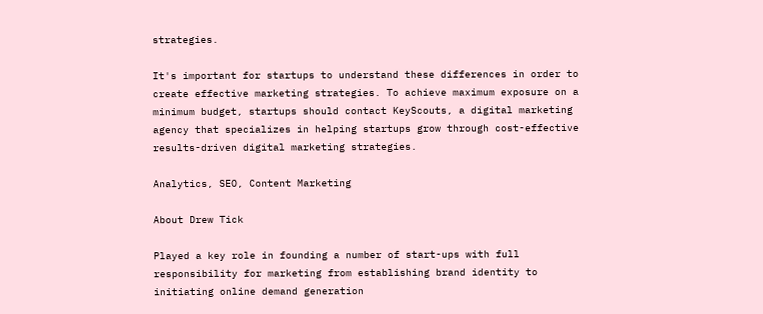strategies.

It's important for startups to understand these differences in order to create effective marketing strategies. To achieve maximum exposure on a minimum budget, startups should contact KeyScouts, a digital marketing agency that specializes in helping startups grow through cost-effective results-driven digital marketing strategies.

Analytics, SEO, Content Marketing

About Drew Tick

Played a key role in founding a number of start-ups with full responsibility for marketing from establishing brand identity to initiating online demand generation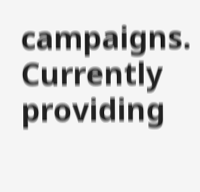campaigns. Currently providing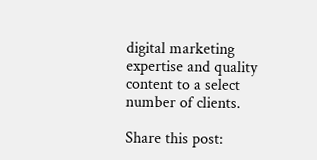digital marketing expertise and quality content to a select number of clients.

Share this post: